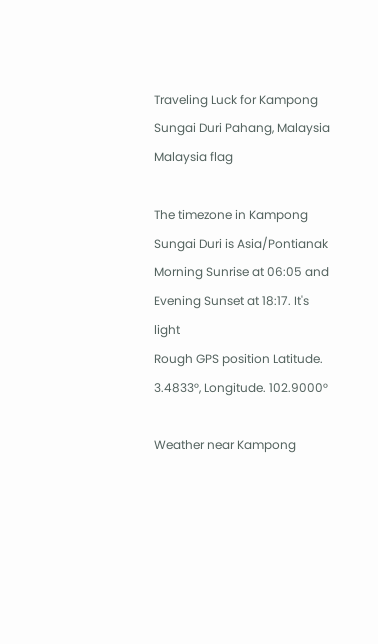Traveling Luck for Kampong Sungai Duri Pahang, Malaysia Malaysia flag

The timezone in Kampong Sungai Duri is Asia/Pontianak
Morning Sunrise at 06:05 and Evening Sunset at 18:17. It's light
Rough GPS position Latitude. 3.4833°, Longitude. 102.9000°

Weather near Kampong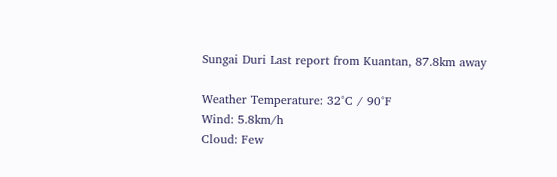Sungai Duri Last report from Kuantan, 87.8km away

Weather Temperature: 32°C / 90°F
Wind: 5.8km/h
Cloud: Few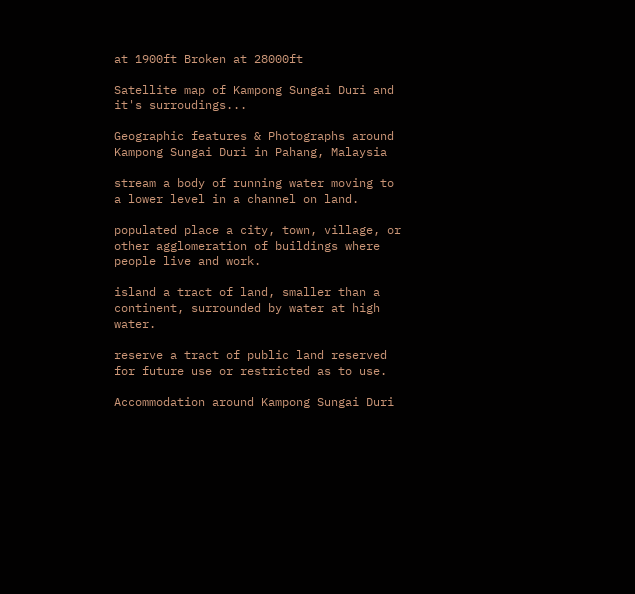at 1900ft Broken at 28000ft

Satellite map of Kampong Sungai Duri and it's surroudings...

Geographic features & Photographs around Kampong Sungai Duri in Pahang, Malaysia

stream a body of running water moving to a lower level in a channel on land.

populated place a city, town, village, or other agglomeration of buildings where people live and work.

island a tract of land, smaller than a continent, surrounded by water at high water.

reserve a tract of public land reserved for future use or restricted as to use.

Accommodation around Kampong Sungai Duri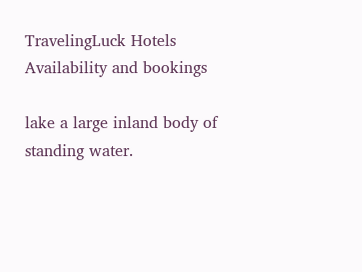TravelingLuck Hotels
Availability and bookings

lake a large inland body of standing water.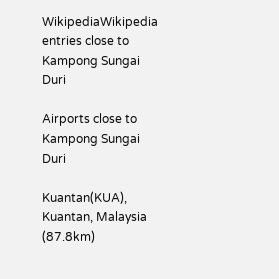WikipediaWikipedia entries close to Kampong Sungai Duri

Airports close to Kampong Sungai Duri

Kuantan(KUA), Kuantan, Malaysia (87.8km)